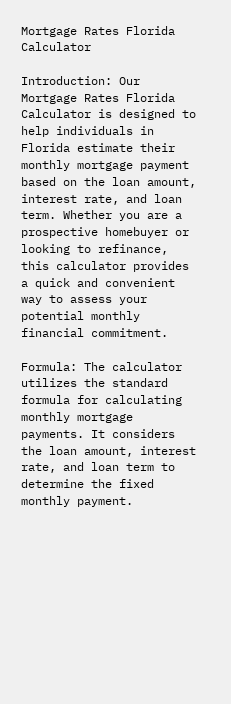Mortgage Rates Florida Calculator

Introduction: Our Mortgage Rates Florida Calculator is designed to help individuals in Florida estimate their monthly mortgage payment based on the loan amount, interest rate, and loan term. Whether you are a prospective homebuyer or looking to refinance, this calculator provides a quick and convenient way to assess your potential monthly financial commitment.

Formula: The calculator utilizes the standard formula for calculating monthly mortgage payments. It considers the loan amount, interest rate, and loan term to determine the fixed monthly payment.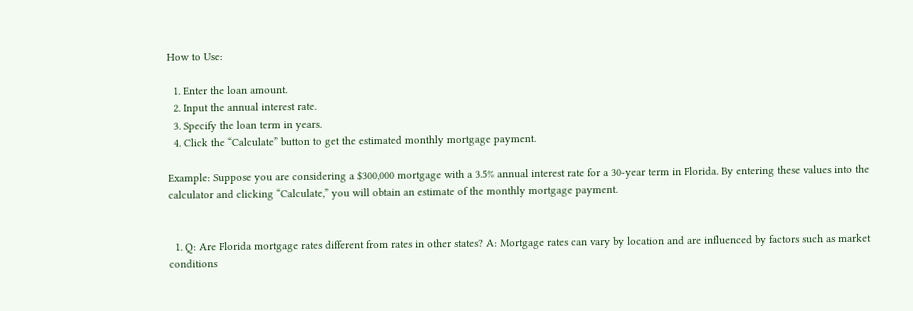How to Use:

  1. Enter the loan amount.
  2. Input the annual interest rate.
  3. Specify the loan term in years.
  4. Click the “Calculate” button to get the estimated monthly mortgage payment.

Example: Suppose you are considering a $300,000 mortgage with a 3.5% annual interest rate for a 30-year term in Florida. By entering these values into the calculator and clicking “Calculate,” you will obtain an estimate of the monthly mortgage payment.


  1. Q: Are Florida mortgage rates different from rates in other states? A: Mortgage rates can vary by location and are influenced by factors such as market conditions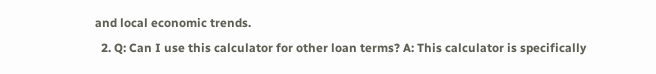and local economic trends.
  2. Q: Can I use this calculator for other loan terms? A: This calculator is specifically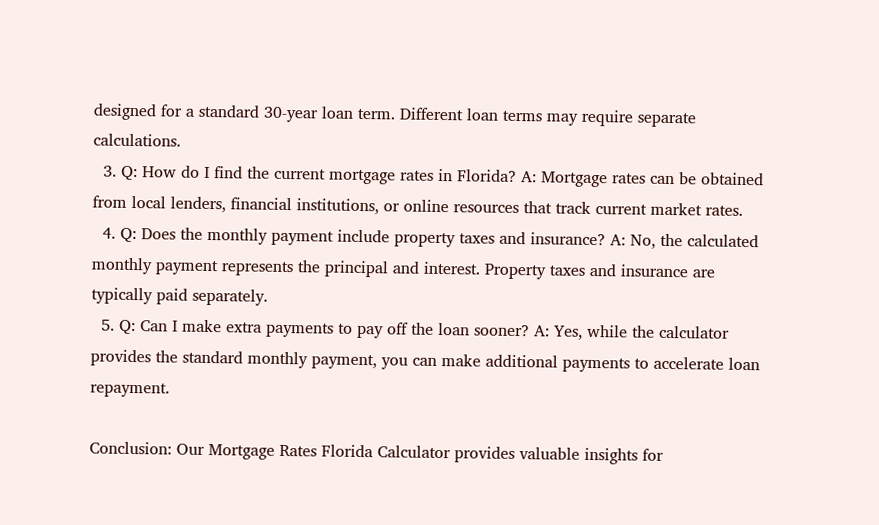designed for a standard 30-year loan term. Different loan terms may require separate calculations.
  3. Q: How do I find the current mortgage rates in Florida? A: Mortgage rates can be obtained from local lenders, financial institutions, or online resources that track current market rates.
  4. Q: Does the monthly payment include property taxes and insurance? A: No, the calculated monthly payment represents the principal and interest. Property taxes and insurance are typically paid separately.
  5. Q: Can I make extra payments to pay off the loan sooner? A: Yes, while the calculator provides the standard monthly payment, you can make additional payments to accelerate loan repayment.

Conclusion: Our Mortgage Rates Florida Calculator provides valuable insights for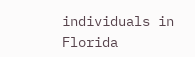individuals in Florida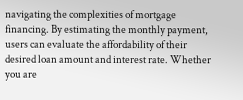navigating the complexities of mortgage financing. By estimating the monthly payment, users can evaluate the affordability of their desired loan amount and interest rate. Whether you are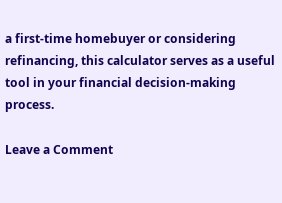a first-time homebuyer or considering refinancing, this calculator serves as a useful tool in your financial decision-making process.

Leave a Comment